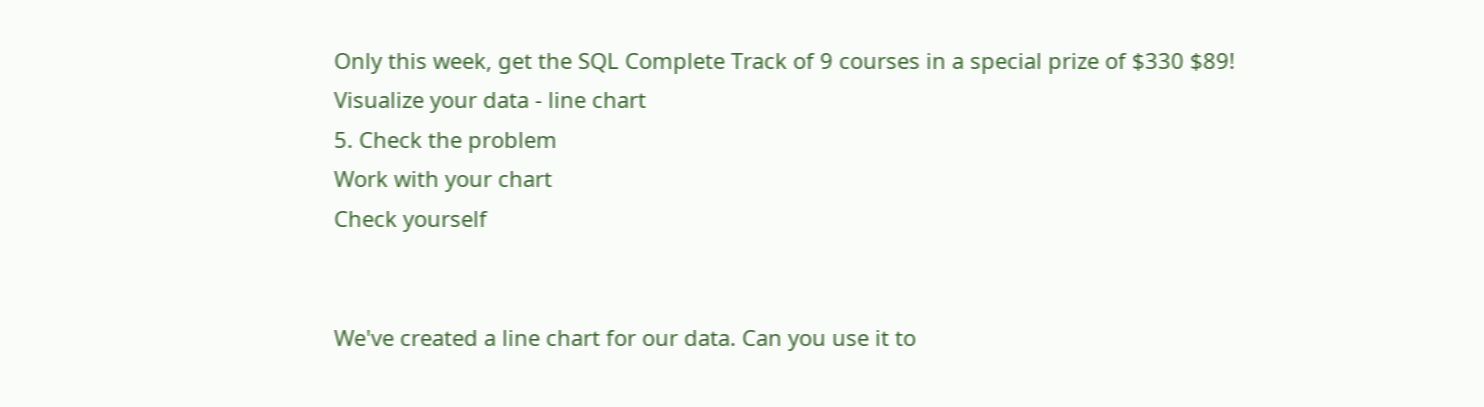Only this week, get the SQL Complete Track of 9 courses in a special prize of $330 $89!
Visualize your data - line chart
5. Check the problem
Work with your chart
Check yourself


We've created a line chart for our data. Can you use it to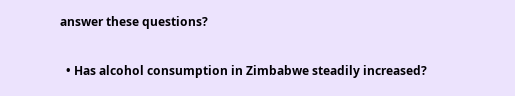answer these questions?

  • Has alcohol consumption in Zimbabwe steadily increased?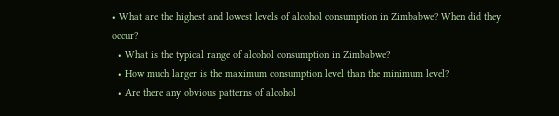• What are the highest and lowest levels of alcohol consumption in Zimbabwe? When did they occur?
  • What is the typical range of alcohol consumption in Zimbabwe?
  • How much larger is the maximum consumption level than the minimum level?
  • Are there any obvious patterns of alcohol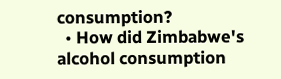consumption?
  • How did Zimbabwe's alcohol consumption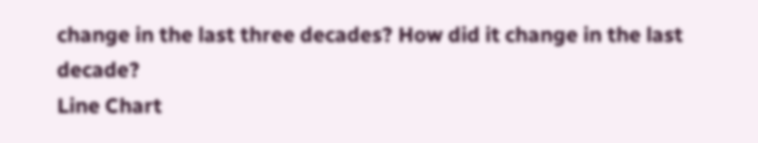change in the last three decades? How did it change in the last decade?
Line Chart